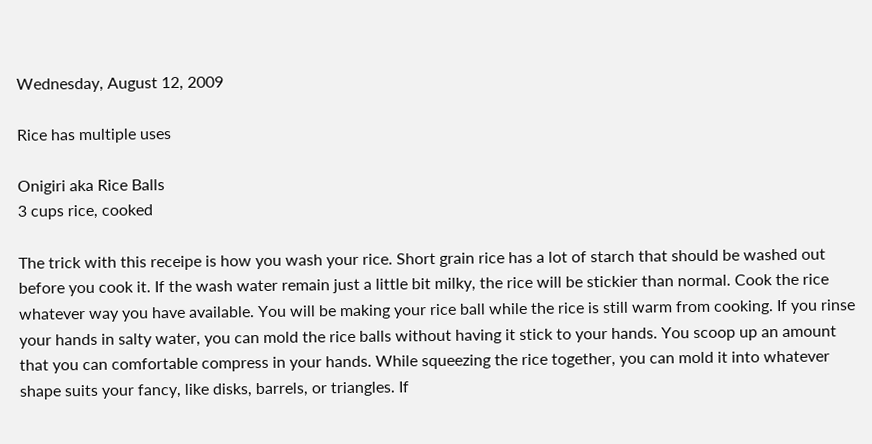Wednesday, August 12, 2009

Rice has multiple uses

Onigiri aka Rice Balls
3 cups rice, cooked

The trick with this receipe is how you wash your rice. Short grain rice has a lot of starch that should be washed out before you cook it. If the wash water remain just a little bit milky, the rice will be stickier than normal. Cook the rice whatever way you have available. You will be making your rice ball while the rice is still warm from cooking. If you rinse your hands in salty water, you can mold the rice balls without having it stick to your hands. You scoop up an amount that you can comfortable compress in your hands. While squeezing the rice together, you can mold it into whatever shape suits your fancy, like disks, barrels, or triangles. If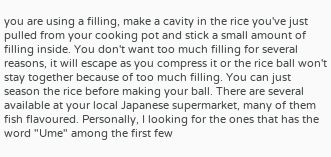you are using a filling, make a cavity in the rice you've just pulled from your cooking pot and stick a small amount of filling inside. You don't want too much filling for several reasons, it will escape as you compress it or the rice ball won't stay together because of too much filling. You can just season the rice before making your ball. There are several available at your local Japanese supermarket, many of them fish flavoured. Personally, I looking for the ones that has the word "Ume" among the first few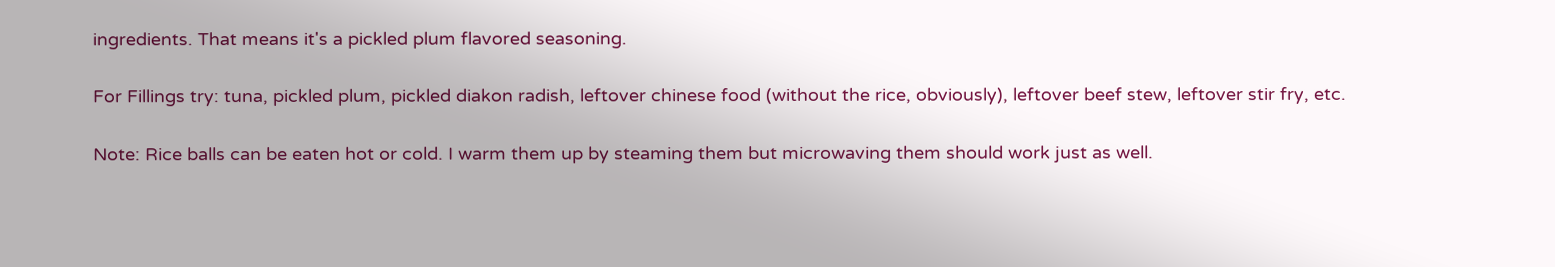ingredients. That means it's a pickled plum flavored seasoning.

For Fillings try: tuna, pickled plum, pickled diakon radish, leftover chinese food (without the rice, obviously), leftover beef stew, leftover stir fry, etc.

Note: Rice balls can be eaten hot or cold. I warm them up by steaming them but microwaving them should work just as well.